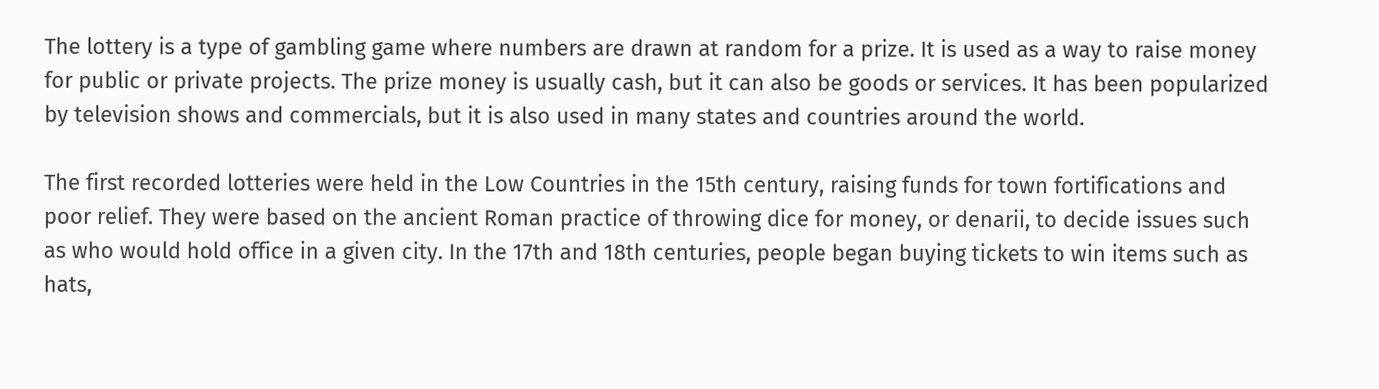The lottery is a type of gambling game where numbers are drawn at random for a prize. It is used as a way to raise money for public or private projects. The prize money is usually cash, but it can also be goods or services. It has been popularized by television shows and commercials, but it is also used in many states and countries around the world.

The first recorded lotteries were held in the Low Countries in the 15th century, raising funds for town fortifications and poor relief. They were based on the ancient Roman practice of throwing dice for money, or denarii, to decide issues such as who would hold office in a given city. In the 17th and 18th centuries, people began buying tickets to win items such as hats,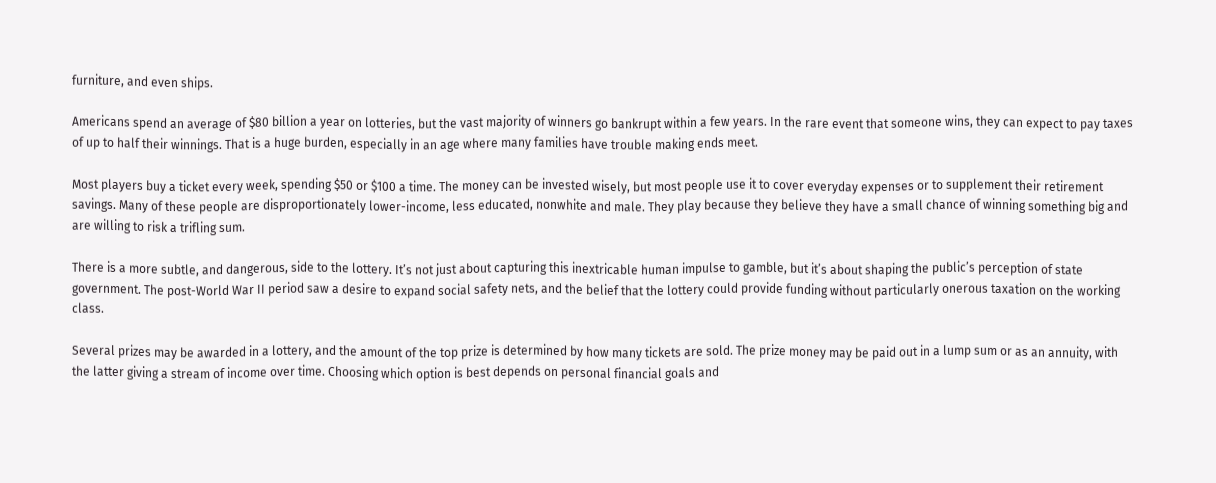furniture, and even ships.

Americans spend an average of $80 billion a year on lotteries, but the vast majority of winners go bankrupt within a few years. In the rare event that someone wins, they can expect to pay taxes of up to half their winnings. That is a huge burden, especially in an age where many families have trouble making ends meet.

Most players buy a ticket every week, spending $50 or $100 a time. The money can be invested wisely, but most people use it to cover everyday expenses or to supplement their retirement savings. Many of these people are disproportionately lower-income, less educated, nonwhite and male. They play because they believe they have a small chance of winning something big and are willing to risk a trifling sum.

There is a more subtle, and dangerous, side to the lottery. It’s not just about capturing this inextricable human impulse to gamble, but it’s about shaping the public’s perception of state government. The post-World War II period saw a desire to expand social safety nets, and the belief that the lottery could provide funding without particularly onerous taxation on the working class.

Several prizes may be awarded in a lottery, and the amount of the top prize is determined by how many tickets are sold. The prize money may be paid out in a lump sum or as an annuity, with the latter giving a stream of income over time. Choosing which option is best depends on personal financial goals and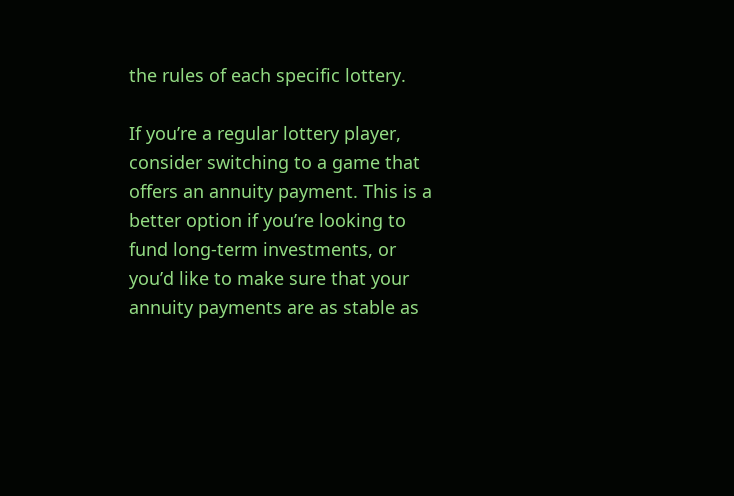the rules of each specific lottery.

If you’re a regular lottery player, consider switching to a game that offers an annuity payment. This is a better option if you’re looking to fund long-term investments, or you’d like to make sure that your annuity payments are as stable as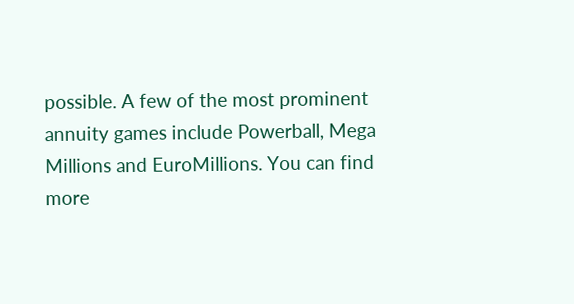possible. A few of the most prominent annuity games include Powerball, Mega Millions and EuroMillions. You can find more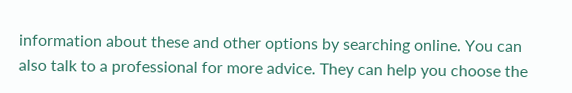information about these and other options by searching online. You can also talk to a professional for more advice. They can help you choose the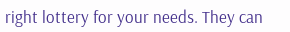right lottery for your needs. They can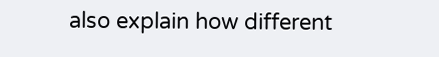also explain how different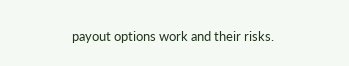payout options work and their risks.